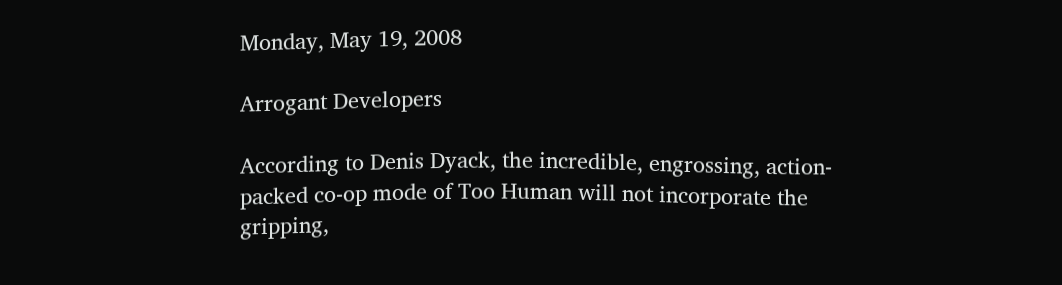Monday, May 19, 2008

Arrogant Developers

According to Denis Dyack, the incredible, engrossing, action-packed co-op mode of Too Human will not incorporate the gripping,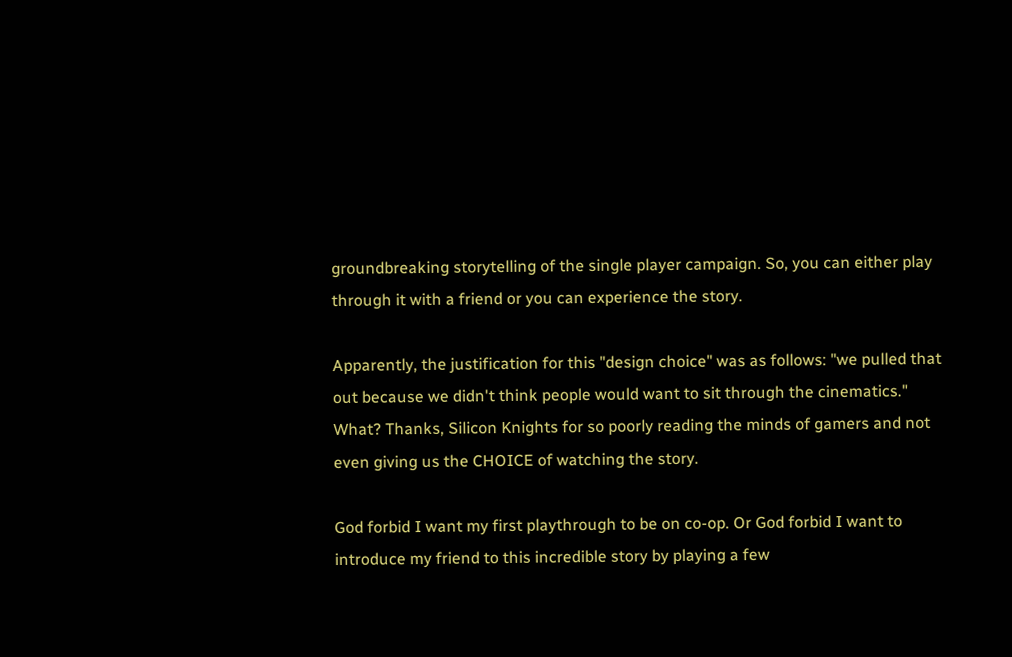groundbreaking storytelling of the single player campaign. So, you can either play through it with a friend or you can experience the story.

Apparently, the justification for this "design choice" was as follows: "we pulled that out because we didn't think people would want to sit through the cinematics." What? Thanks, Silicon Knights for so poorly reading the minds of gamers and not even giving us the CHOICE of watching the story.

God forbid I want my first playthrough to be on co-op. Or God forbid I want to introduce my friend to this incredible story by playing a few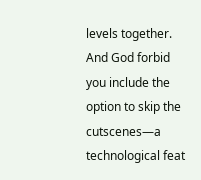levels together. And God forbid you include the option to skip the cutscenes—a technological feat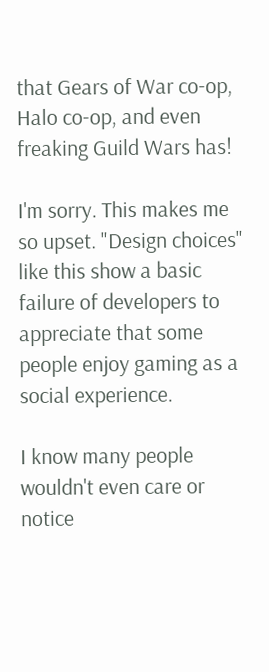that Gears of War co-op, Halo co-op, and even freaking Guild Wars has!

I'm sorry. This makes me so upset. "Design choices" like this show a basic failure of developers to appreciate that some people enjoy gaming as a social experience.

I know many people wouldn't even care or notice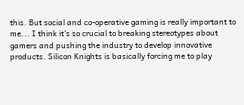this. But social and co-operative gaming is really important to me... I think it's so crucial to breaking stereotypes about gamers and pushing the industry to develop innovative products. Silicon Knights is basically forcing me to play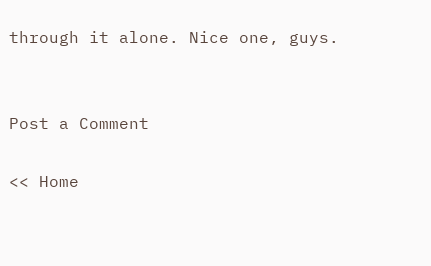through it alone. Nice one, guys.


Post a Comment

<< Home